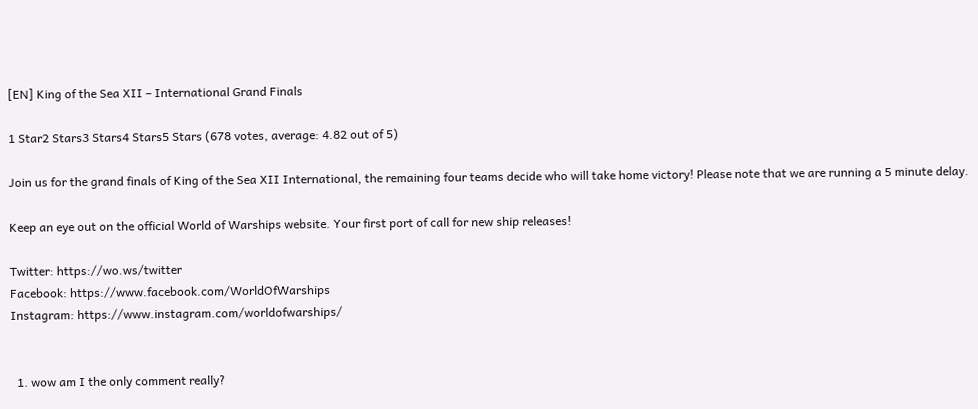[EN] King of the Sea XII – International Grand Finals

1 Star2 Stars3 Stars4 Stars5 Stars (678 votes, average: 4.82 out of 5)

Join us for the grand finals of King of the Sea XII International, the remaining four teams decide who will take home victory! Please note that we are running a 5 minute delay.

Keep an eye out on the official World of Warships website. Your first port of call for new ship releases!

Twitter: https://wo.ws/twitter
Facebook: https://www.facebook.com/WorldOfWarships
Instagram: https://www.instagram.com/worldofwarships/


  1. wow am I the only comment really?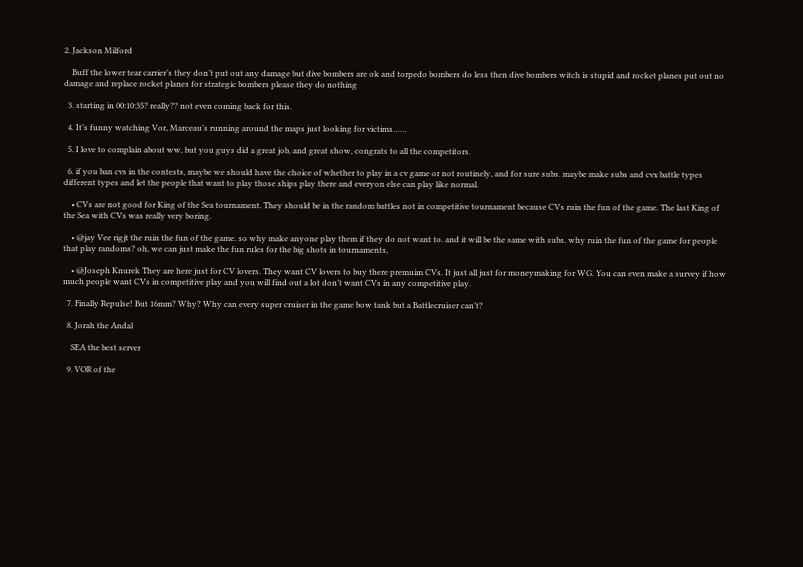2. Jackson Milford

    Buff the lower tear carrier’s they don’t put out any damage but dive bombers are ok and torpedo bombers do less then dive bombers witch is stupid and rocket planes put out no damage and replace rocket planes for strategic bombers please they do nothing

  3. starting in 00:10:35? really?? not even coming back for this.

  4. It’s funny watching Vor, Marceau’s running around the maps just looking for victims……

  5. I love to complain about ww, but you guys did a great job, and great show, congrats to all the competitors.

  6. if you ban cvs in the contests, maybe we should have the choice of whether to play in a cv game or not routinely, and for sure subs. maybe make subs and cvx battle types different types and let the people that want to play those ships play there and everyon else can play like normal.

    • CVs are not good for King of the Sea tournament. They should be in the random battles not in competitive tournament because CVs ruin the fun of the game. The last King of the Sea with CVs was really very boring.

    • @jay Vee rigjt the ruin the fun of the game. so why make anyone play them if they do not want to. and it will be the same with subs. why ruin the fun of the game for people that play randoms? oh, we can just make the fun rules for the big shots in tournaments,

    • @Joseph Knurek They are here just for CV lovers. They want CV lovers to buy there premuim CVs. It just all just for moneymaking for WG. You can even make a survey if how much people want CVs in competitive play and you will find out a lot don’t want CVs in any competitive play.

  7. Finally Repulse! But 16mm? Why? Why can every super cruiser in the game bow tank but a Battlecruiser can’t?

  8. Jorah the Andal

    SEA the best server

  9. VOR of the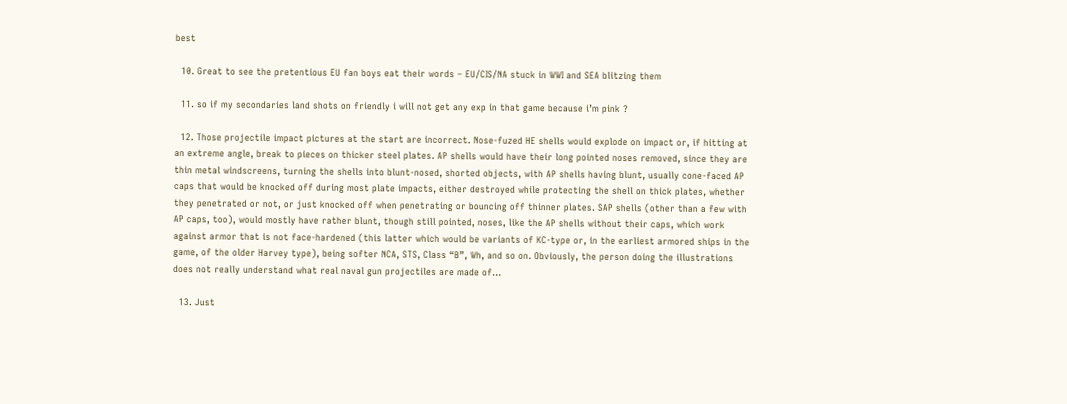best

  10. Great to see the pretentious EU fan boys eat their words – EU/CIS/NA stuck in WWI and SEA blitzing them

  11. so if my secondaries land shots on friendly i will not get any exp in that game because i’m pink ?

  12. Those projectile impact pictures at the start are incorrect. Nose-fuzed HE shells would explode on impact or, if hitting at an extreme angle, break to pieces on thicker steel plates. AP shells would have their long pointed noses removed, since they are thin metal windscreens, turning the shells into blunt-nosed, shorted objects, with AP shells having blunt, usually cone-faced AP caps that would be knocked off during most plate impacts, either destroyed while protecting the shell on thick plates, whether they penetrated or not, or just knocked off when penetrating or bouncing off thinner plates. SAP shells (other than a few with AP caps, too), would mostly have rather blunt, though still pointed, noses, like the AP shells without their caps, which work against armor that is not face-hardened (this latter which would be variants of KC-type or, in the earliest armored ships in the game, of the older Harvey type), being softer NCA, STS, Class “B”, Wh, and so on. Obviously, the person doing the illustrations does not really understand what real naval gun projectiles are made of…

  13. Just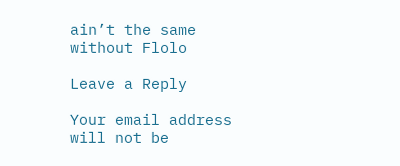ain’t the same without Flolo

Leave a Reply

Your email address will not be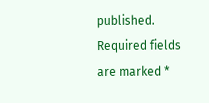published. Required fields are marked *